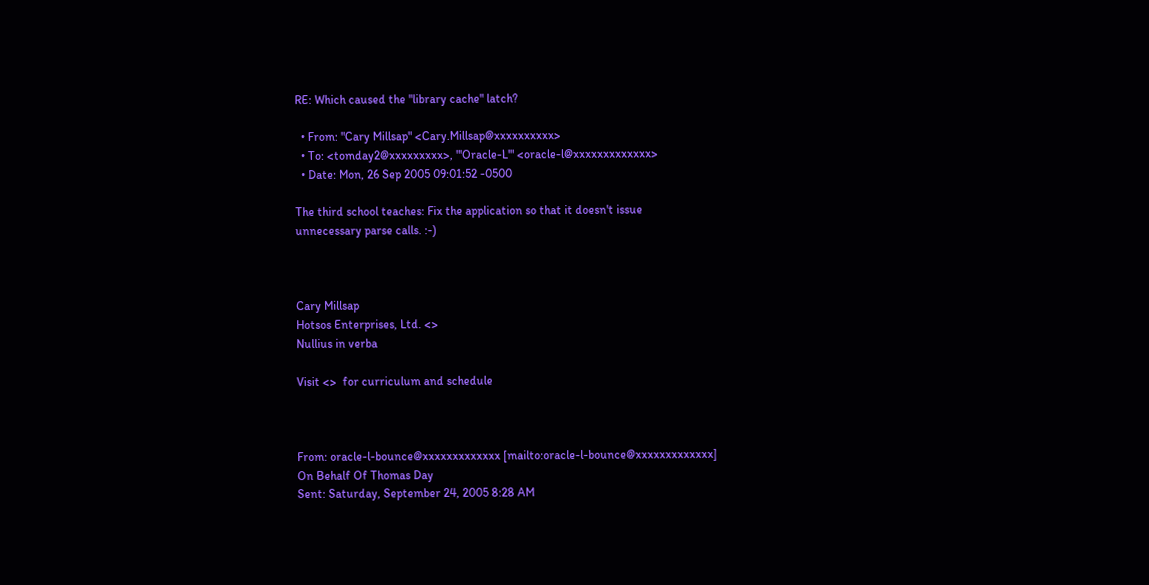RE: Which caused the "library cache" latch?

  • From: "Cary Millsap" <Cary.Millsap@xxxxxxxxxx>
  • To: <tomday2@xxxxxxxxx>, "'Oracle-L'" <oracle-l@xxxxxxxxxxxxx>
  • Date: Mon, 26 Sep 2005 09:01:52 -0500

The third school teaches: Fix the application so that it doesn't issue
unnecessary parse calls. :-)



Cary Millsap
Hotsos Enterprises, Ltd. <>
Nullius in verba

Visit <>  for curriculum and schedule



From: oracle-l-bounce@xxxxxxxxxxxxx [mailto:oracle-l-bounce@xxxxxxxxxxxxx]
On Behalf Of Thomas Day
Sent: Saturday, September 24, 2005 8:28 AM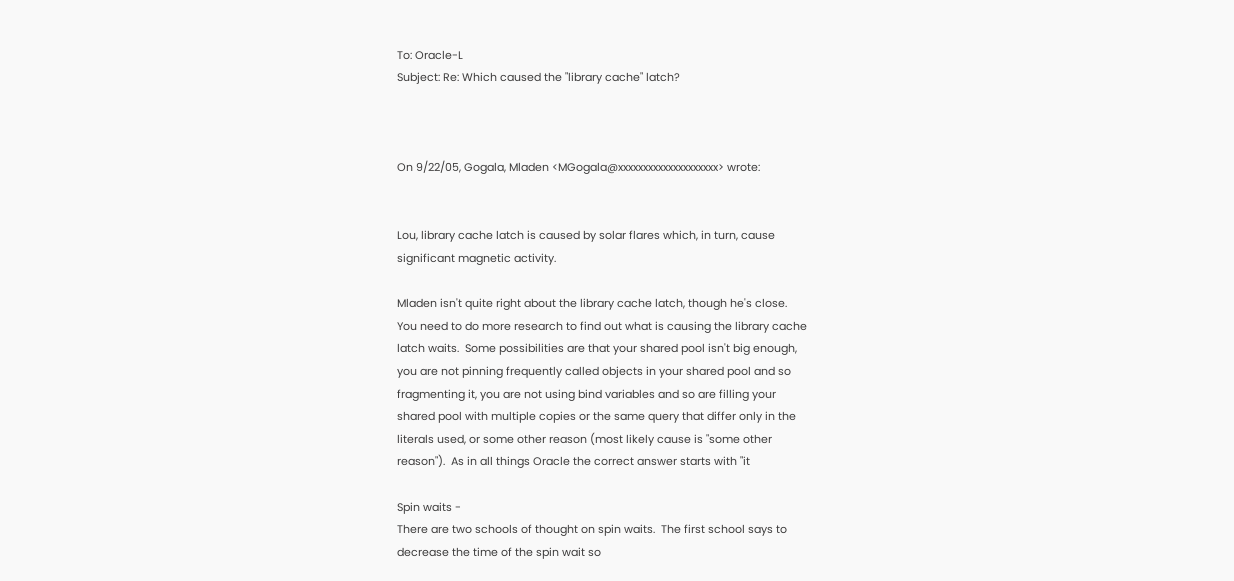To: Oracle-L
Subject: Re: Which caused the "library cache" latch?



On 9/22/05, Gogala, Mladen <MGogala@xxxxxxxxxxxxxxxxxxxx> wrote:


Lou, library cache latch is caused by solar flares which, in turn, cause
significant magnetic activity.

Mladen isn't quite right about the library cache latch, though he's close.
You need to do more research to find out what is causing the library cache
latch waits.  Some possibilities are that your shared pool isn't big enough,
you are not pinning frequently called objects in your shared pool and so
fragmenting it, you are not using bind variables and so are filling your
shared pool with multiple copies or the same query that differ only in the
literals used, or some other reason (most likely cause is "some other
reason").  As in all things Oracle the correct answer starts with "it

Spin waits -
There are two schools of thought on spin waits.  The first school says to
decrease the time of the spin wait so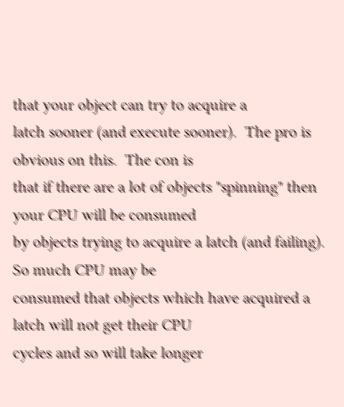that your object can try to acquire a
latch sooner (and execute sooner).  The pro is obvious on this.  The con is
that if there are a lot of objects "spinning" then your CPU will be consumed
by objects trying to acquire a latch (and failing).  So much CPU may be
consumed that objects which have acquired a latch will not get their CPU
cycles and so will take longer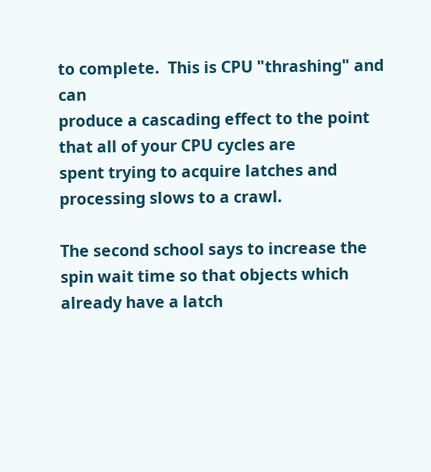to complete.  This is CPU "thrashing" and can
produce a cascading effect to the point that all of your CPU cycles are
spent trying to acquire latches and processing slows to a crawl.

The second school says to increase the spin wait time so that objects which
already have a latch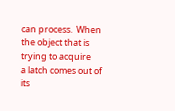can process.  When the object that is trying to acquire
a latch comes out of its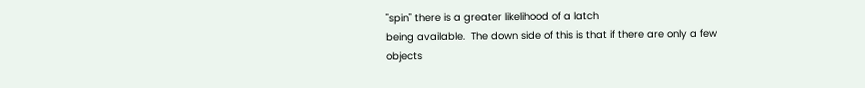"spin" there is a greater likelihood of a latch
being available.  The down side of this is that if there are only a few
objects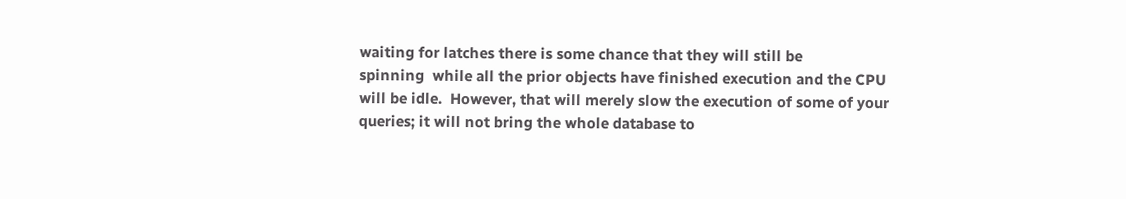waiting for latches there is some chance that they will still be
spinning  while all the prior objects have finished execution and the CPU
will be idle.  However, that will merely slow the execution of some of your
queries; it will not bring the whole database to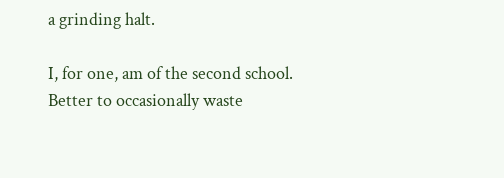a grinding halt.

I, for one, am of the second school.  Better to occasionally waste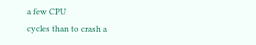a few CPU
cycles than to crash a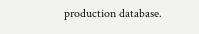production database.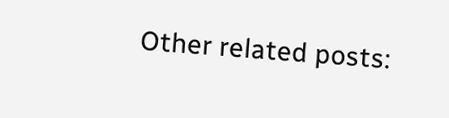Other related posts: